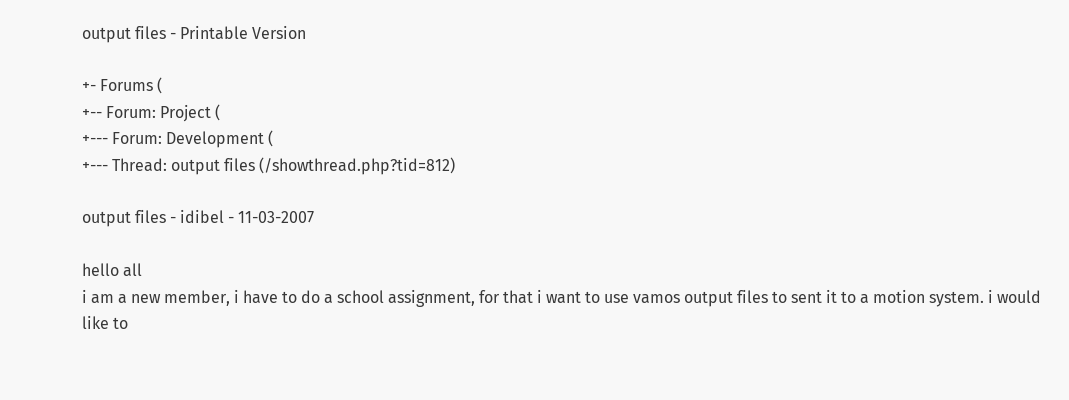output files - Printable Version

+- Forums (
+-- Forum: Project (
+--- Forum: Development (
+--- Thread: output files (/showthread.php?tid=812)

output files - idibel - 11-03-2007

hello all
i am a new member, i have to do a school assignment, for that i want to use vamos output files to sent it to a motion system. i would like to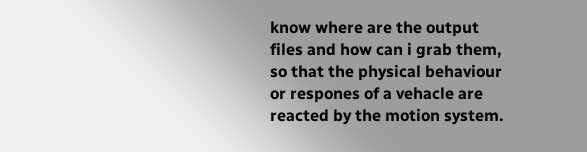know where are the output files and how can i grab them, so that the physical behaviour or respones of a vehacle are reacted by the motion system.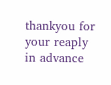thankyou for your reaply in advance